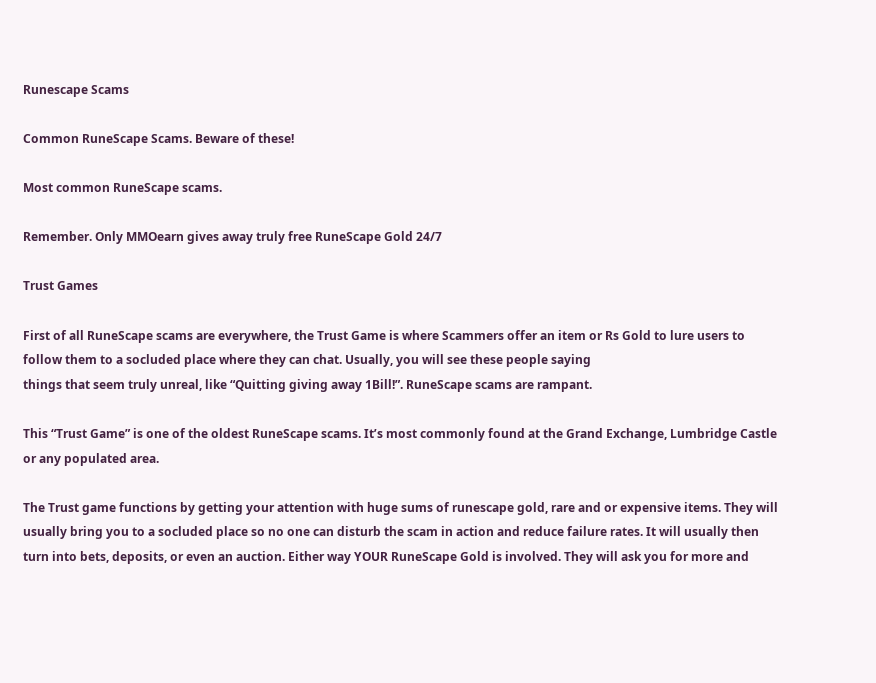Runescape Scams

Common RuneScape Scams. Beware of these!

Most common RuneScape scams.

Remember. Only MMOearn gives away truly free RuneScape Gold 24/7

Trust Games

First of all RuneScape scams are everywhere, the Trust Game is where Scammers offer an item or Rs Gold to lure users to follow them to a socluded place where they can chat. Usually, you will see these people saying
things that seem truly unreal, like “Quitting giving away 1Bill!”. RuneScape scams are rampant.

This “Trust Game” is one of the oldest RuneScape scams. It’s most commonly found at the Grand Exchange, Lumbridge Castle or any populated area.

The Trust game functions by getting your attention with huge sums of runescape gold, rare and or expensive items. They will usually bring you to a socluded place so no one can disturb the scam in action and reduce failure rates. It will usually then turn into bets, deposits, or even an auction. Either way YOUR RuneScape Gold is involved. They will ask you for more and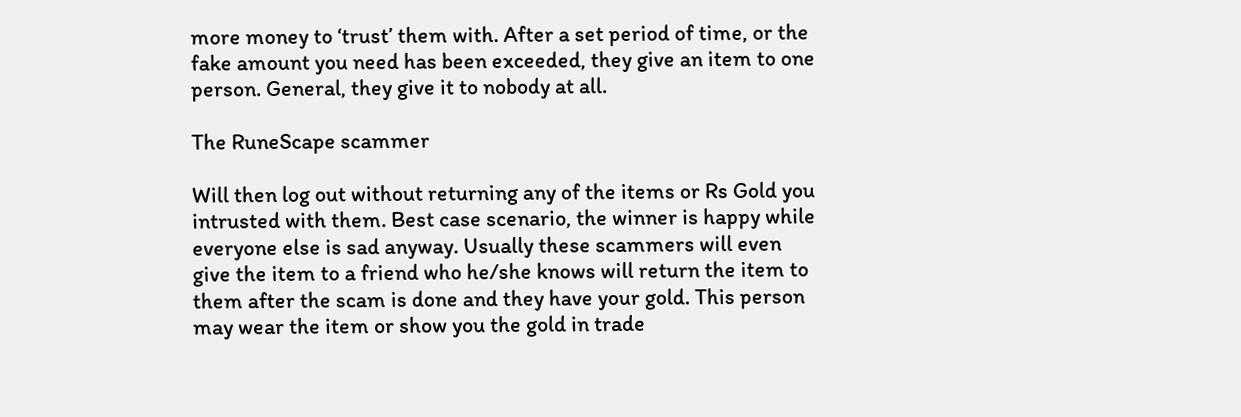more money to ‘trust’ them with. After a set period of time, or the fake amount you need has been exceeded, they give an item to one person. General, they give it to nobody at all.

The RuneScape scammer

Will then log out without returning any of the items or Rs Gold you intrusted with them. Best case scenario, the winner is happy while everyone else is sad anyway. Usually these scammers will even give the item to a friend who he/she knows will return the item to them after the scam is done and they have your gold. This person may wear the item or show you the gold in trade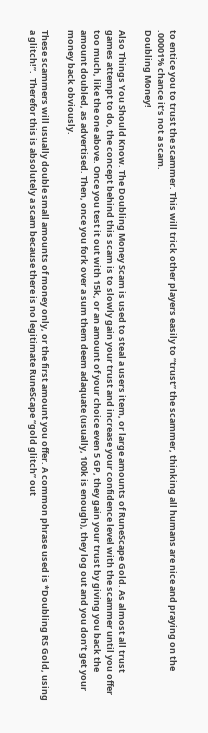to entice you to trust the scammer. This will trick other players easily to “trust” the scammer, thinking all humans are nice and praying on the .00001% chance it’s not a scam.
Doubling Money!

Also Things You Should Know. The Doubling Money Scam is used to steal a users item, or large amounts of RuneScape Gold. As almost all trust games attempt to do, the concept behind this scam is to slowly gain your trust and increase your confidence level with the scammer until you offer too much, like the one above. Once you test it out with 15k, or an amount of your choice even 5 GP, they gain your trust by giving you back the amount doubled, as advertised. Then, once you fork over a sum them deem adaquate (usually, 100k is enough), they log out and you don’t get your money back obviously.

These scammers will usually double small amounts of money only, or the first amount you offer. A common phrase used is *Doubling RS Gold, using a glitch!”.  Therefor this is absolutely a scam because there is no legitimate RuneScape “gold glitch” out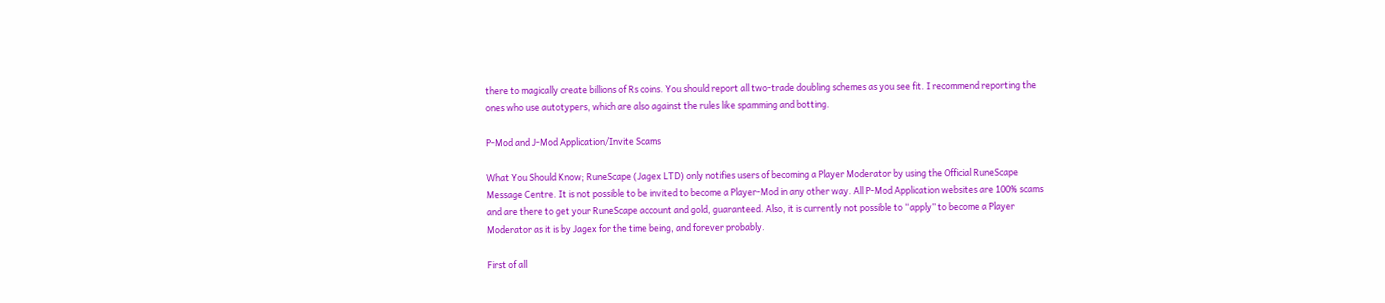there to magically create billions of Rs coins. You should report all two-trade doubling schemes as you see fit. I recommend reporting the ones who use autotypers, which are also against the rules like spamming and botting.

P-Mod and J-Mod Application/Invite Scams

What You Should Know; RuneScape (Jagex LTD) only notifies users of becoming a Player Moderator by using the Official RuneScape Message Centre. It is not possible to be invited to become a Player-Mod in any other way. All P-Mod Application websites are 100% scams and are there to get your RuneScape account and gold, guaranteed. Also, it is currently not possible to “apply” to become a Player Moderator as it is by Jagex for the time being, and forever probably.

First of all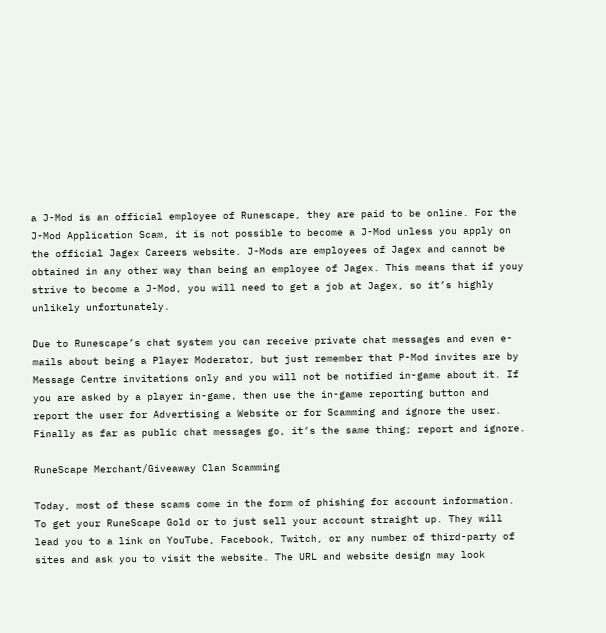a J-Mod is an official employee of Runescape, they are paid to be online. For the J-Mod Application Scam, it is not possible to become a J-Mod unless you apply on the official Jagex Careers website. J-Mods are employees of Jagex and cannot be obtained in any other way than being an employee of Jagex. This means that if youy strive to become a J-Mod, you will need to get a job at Jagex, so it’s highly unlikely unfortunately.

Due to Runescape’s chat system you can receive private chat messages and even e-mails about being a Player Moderator, but just remember that P-Mod invites are by Message Centre invitations only and you will not be notified in-game about it. If you are asked by a player in-game, then use the in-game reporting button and report the user for Advertising a Website or for Scamming and ignore the user. Finally as far as public chat messages go, it’s the same thing; report and ignore.

RuneScape Merchant/Giveaway Clan Scamming

Today, most of these scams come in the form of phishing for account information. To get your RuneScape Gold or to just sell your account straight up. They will lead you to a link on YouTube, Facebook, Twitch, or any number of third-party of sites and ask you to visit the website. The URL and website design may look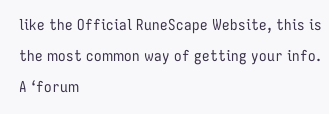like the Official RuneScape Website, this is the most common way of getting your info. A ‘forum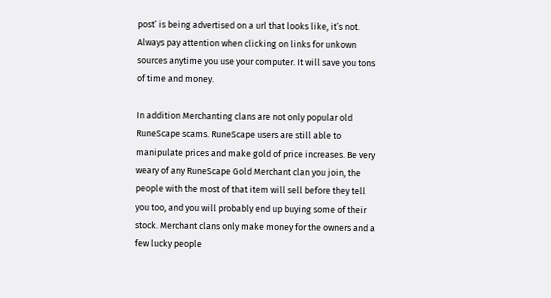post’ is being advertised on a url that looks like, it’s not. Always pay attention when clicking on links for unkown sources anytime you use your computer. It will save you tons of time and money.

In addition Merchanting clans are not only popular old RuneScape scams. RuneScape users are still able to manipulate prices and make gold of price increases. Be very weary of any RuneScape Gold Merchant clan you join, the people with the most of that item will sell before they tell you too, and you will probably end up buying some of their stock. Merchant clans only make money for the owners and a few lucky people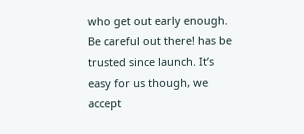who get out early enough.
Be careful out there! has be trusted since launch. It’s easy for us though, we accept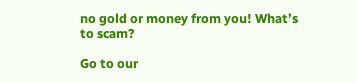no gold or money from you! What’s to scam?

Go to our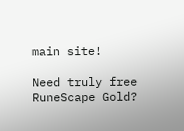main site!

Need truly free RuneScape Gold?